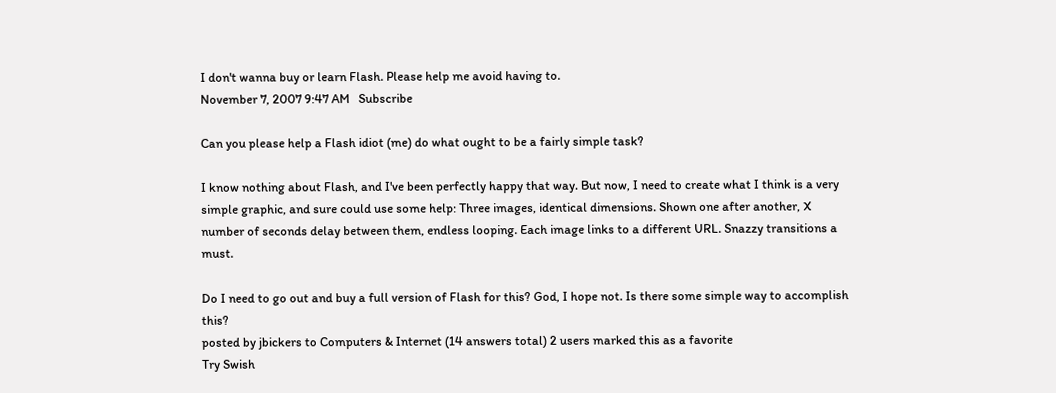I don't wanna buy or learn Flash. Please help me avoid having to.
November 7, 2007 9:47 AM   Subscribe

Can you please help a Flash idiot (me) do what ought to be a fairly simple task?

I know nothing about Flash, and I've been perfectly happy that way. But now, I need to create what I think is a very simple graphic, and sure could use some help: Three images, identical dimensions. Shown one after another, X number of seconds delay between them, endless looping. Each image links to a different URL. Snazzy transitions a must.

Do I need to go out and buy a full version of Flash for this? God, I hope not. Is there some simple way to accomplish this?
posted by jbickers to Computers & Internet (14 answers total) 2 users marked this as a favorite
Try Swish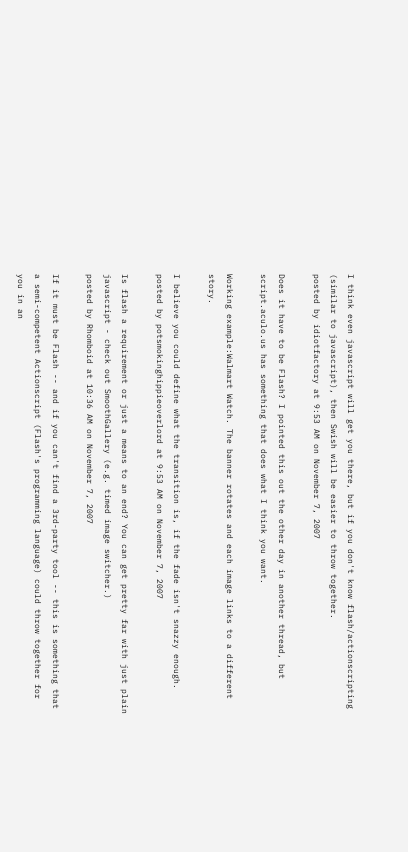I think even javascript will get you there, but if you don't know flash/actionscripting (similar to javascript), then Swish will be easier to throw together.
posted by idiotfactory at 9:53 AM on November 7, 2007

Does it have to be Flash? I pointed this out the other day in another thread, but script.aculo.us has something that does what I think you want.

Working example:Walmart Watch. The banner rotates and each image links to a different story.

I believe you could define what the transition is, if the fade isn't snazzy enough.
posted by potsmokinghippieoverlord at 9:53 AM on November 7, 2007

Is flash a requirement or just a means to an end? You can get pretty far with just plain javascript - check out SmoothGallery (e.g. timed image switcher.)
posted by Rhomboid at 10:36 AM on November 7, 2007

If it must be Flash -- and if you can't find a 3rd-party tool -- this is something that a semi-competent Actionscript (Flash's programming language) could throw together for you in an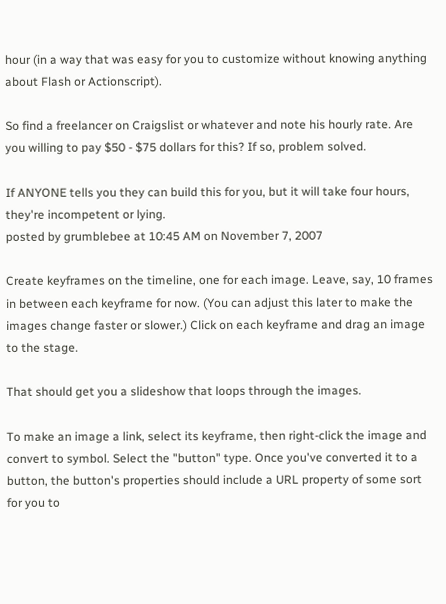hour (in a way that was easy for you to customize without knowing anything about Flash or Actionscript).

So find a freelancer on Craigslist or whatever and note his hourly rate. Are you willing to pay $50 - $75 dollars for this? If so, problem solved.

If ANYONE tells you they can build this for you, but it will take four hours, they're incompetent or lying.
posted by grumblebee at 10:45 AM on November 7, 2007

Create keyframes on the timeline, one for each image. Leave, say, 10 frames in between each keyframe for now. (You can adjust this later to make the images change faster or slower.) Click on each keyframe and drag an image to the stage.

That should get you a slideshow that loops through the images.

To make an image a link, select its keyframe, then right-click the image and convert to symbol. Select the "button" type. Once you've converted it to a button, the button's properties should include a URL property of some sort for you to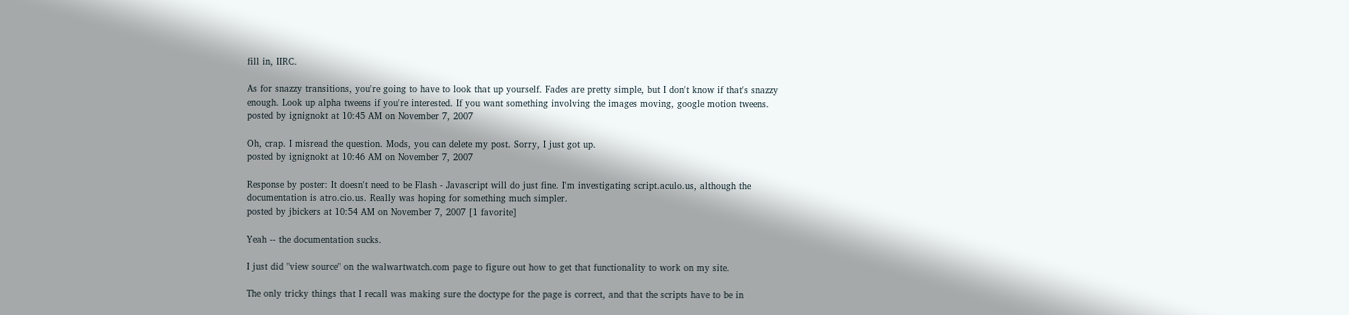fill in, IIRC.

As for snazzy transitions, you're going to have to look that up yourself. Fades are pretty simple, but I don't know if that's snazzy enough. Look up alpha tweens if you're interested. If you want something involving the images moving, google motion tweens.
posted by ignignokt at 10:45 AM on November 7, 2007

Oh, crap. I misread the question. Mods, you can delete my post. Sorry, I just got up.
posted by ignignokt at 10:46 AM on November 7, 2007

Response by poster: It doesn't need to be Flash - Javascript will do just fine. I'm investigating script.aculo.us, although the documentation is atro.cio.us. Really was hoping for something much simpler.
posted by jbickers at 10:54 AM on November 7, 2007 [1 favorite]

Yeah -- the documentation sucks.

I just did "view source" on the walwartwatch.com page to figure out how to get that functionality to work on my site.

The only tricky things that I recall was making sure the doctype for the page is correct, and that the scripts have to be in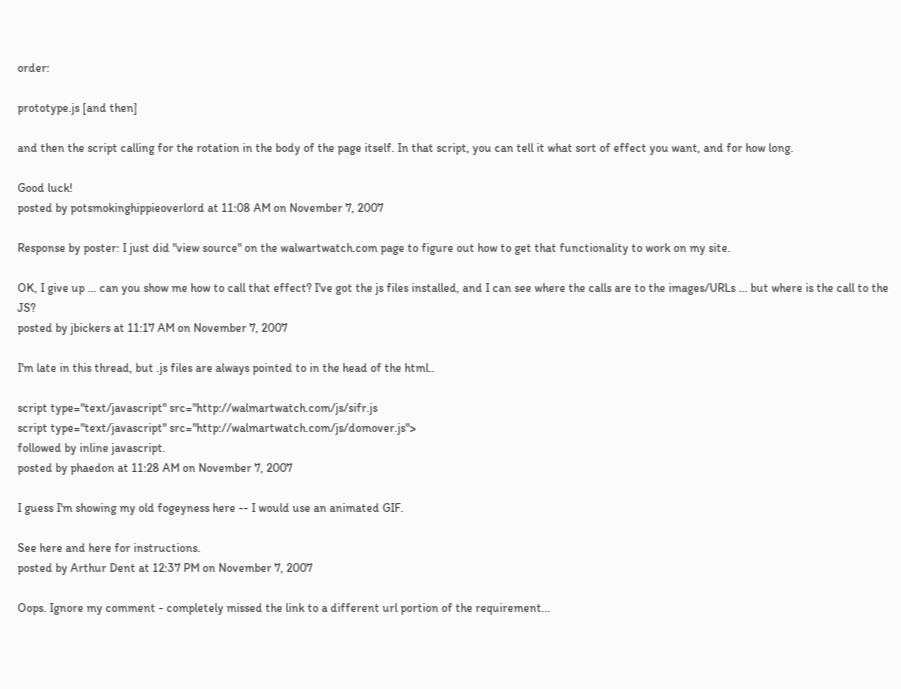order:

prototype.js [and then]

and then the script calling for the rotation in the body of the page itself. In that script, you can tell it what sort of effect you want, and for how long.

Good luck!
posted by potsmokinghippieoverlord at 11:08 AM on November 7, 2007

Response by poster: I just did "view source" on the walwartwatch.com page to figure out how to get that functionality to work on my site.

OK, I give up ... can you show me how to call that effect? I've got the js files installed, and I can see where the calls are to the images/URLs ... but where is the call to the JS?
posted by jbickers at 11:17 AM on November 7, 2007

I'm late in this thread, but .js files are always pointed to in the head of the html..

script type="text/javascript" src="http://walmartwatch.com/js/sifr.js
script type="text/javascript" src="http://walmartwatch.com/js/domover.js">
followed by inline javascript.
posted by phaedon at 11:28 AM on November 7, 2007

I guess I'm showing my old fogeyness here -- I would use an animated GIF.

See here and here for instructions.
posted by Arthur Dent at 12:37 PM on November 7, 2007

Oops. Ignore my comment - completely missed the link to a different url portion of the requirement...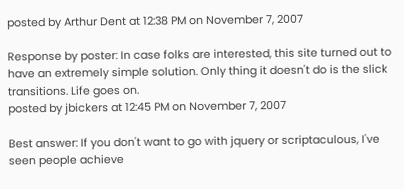posted by Arthur Dent at 12:38 PM on November 7, 2007

Response by poster: In case folks are interested, this site turned out to have an extremely simple solution. Only thing it doesn't do is the slick transitions. Life goes on.
posted by jbickers at 12:45 PM on November 7, 2007

Best answer: If you don't want to go with jquery or scriptaculous, I've seen people achieve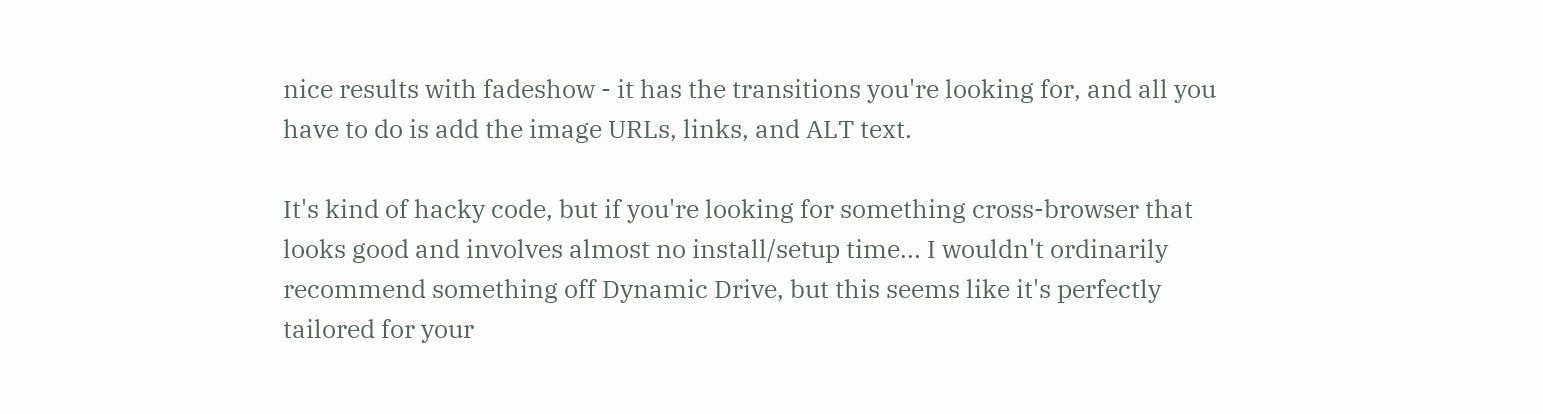nice results with fadeshow - it has the transitions you're looking for, and all you have to do is add the image URLs, links, and ALT text.

It's kind of hacky code, but if you're looking for something cross-browser that looks good and involves almost no install/setup time... I wouldn't ordinarily recommend something off Dynamic Drive, but this seems like it's perfectly tailored for your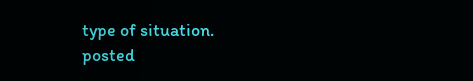type of situation.
posted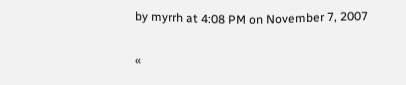by myrrh at 4:08 PM on November 7, 2007

«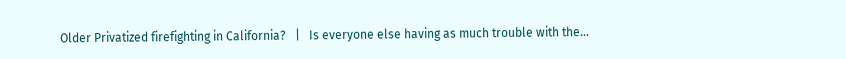Older Privatized firefighting in California?   |   Is everyone else having as much trouble with the...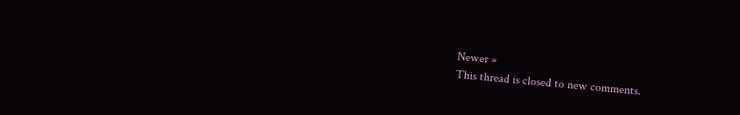Newer »
This thread is closed to new comments.